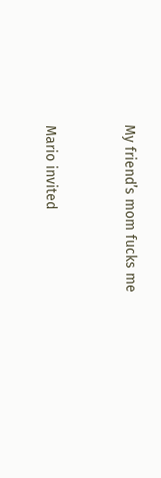My friend’s mom fucks me


Mario invited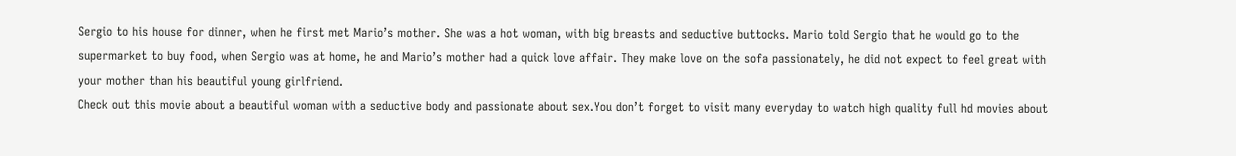Sergio to his house for dinner, when he first met Mario’s mother. She was a hot woman, with big breasts and seductive buttocks. Mario told Sergio that he would go to the supermarket to buy food, when Sergio was at home, he and Mario’s mother had a quick love affair. They make love on the sofa passionately, he did not expect to feel great with your mother than his beautiful young girlfriend.
Check out this movie about a beautiful woman with a seductive body and passionate about sex.You don’t forget to visit many everyday to watch high quality full hd movies about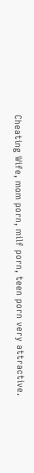Cheating Wife, mom porn, milf porn, teen porn very attractive.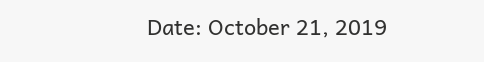Date: October 21, 2019